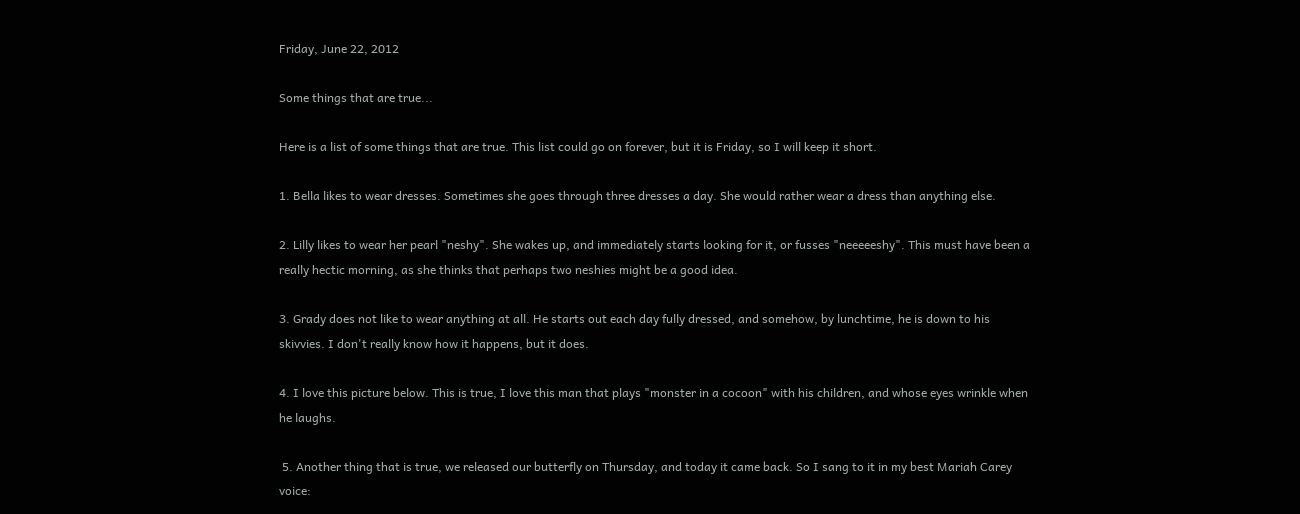Friday, June 22, 2012

Some things that are true...

Here is a list of some things that are true. This list could go on forever, but it is Friday, so I will keep it short.

1. Bella likes to wear dresses. Sometimes she goes through three dresses a day. She would rather wear a dress than anything else.

2. Lilly likes to wear her pearl "neshy". She wakes up, and immediately starts looking for it, or fusses "neeeeeshy". This must have been a really hectic morning, as she thinks that perhaps two neshies might be a good idea.

3. Grady does not like to wear anything at all. He starts out each day fully dressed, and somehow, by lunchtime, he is down to his skivvies. I don't really know how it happens, but it does.

4. I love this picture below. This is true, I love this man that plays "monster in a cocoon" with his children, and whose eyes wrinkle when he laughs.

 5. Another thing that is true, we released our butterfly on Thursday, and today it came back. So I sang to it in my best Mariah Carey voice: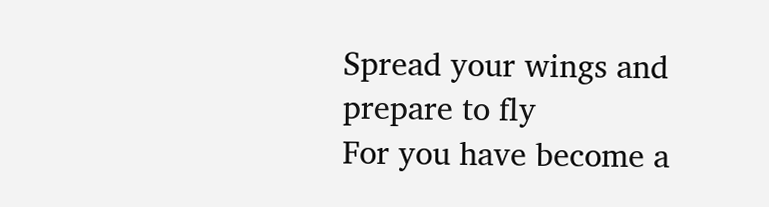Spread your wings and prepare to fly
For you have become a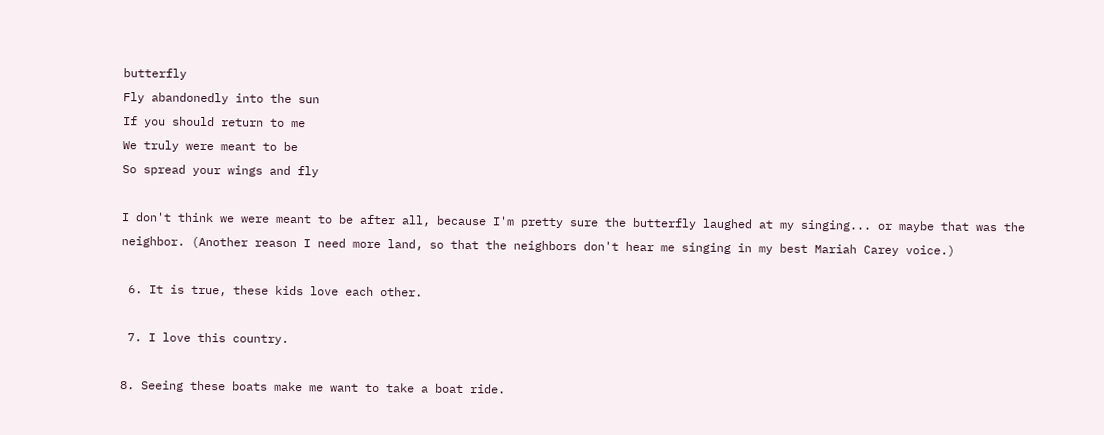butterfly
Fly abandonedly into the sun
If you should return to me
We truly were meant to be
So spread your wings and fly

I don't think we were meant to be after all, because I'm pretty sure the butterfly laughed at my singing... or maybe that was the neighbor. (Another reason I need more land, so that the neighbors don't hear me singing in my best Mariah Carey voice.)

 6. It is true, these kids love each other.

 7. I love this country.

8. Seeing these boats make me want to take a boat ride.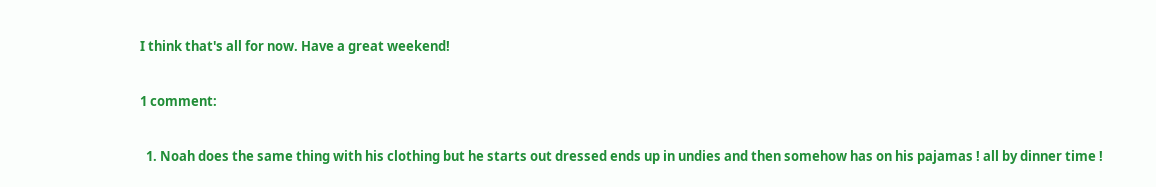I think that's all for now. Have a great weekend!

1 comment:

  1. Noah does the same thing with his clothing but he starts out dressed ends up in undies and then somehow has on his pajamas ! all by dinner time !